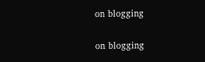on blogging

on blogging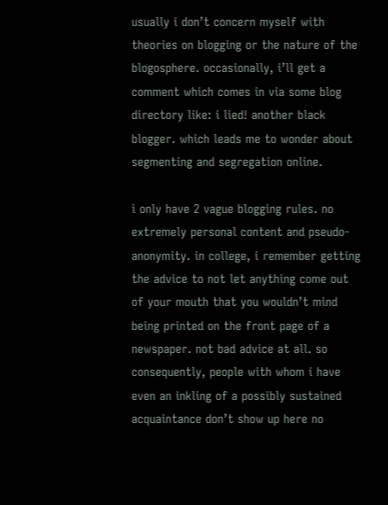usually i don’t concern myself with theories on blogging or the nature of the blogosphere. occasionally, i’ll get a comment which comes in via some blog directory like: i lied! another black blogger. which leads me to wonder about segmenting and segregation online.

i only have 2 vague blogging rules. no extremely personal content and pseudo-anonymity. in college, i remember getting the advice to not let anything come out of your mouth that you wouldn’t mind being printed on the front page of a newspaper. not bad advice at all. so consequently, people with whom i have even an inkling of a possibly sustained acquaintance don’t show up here no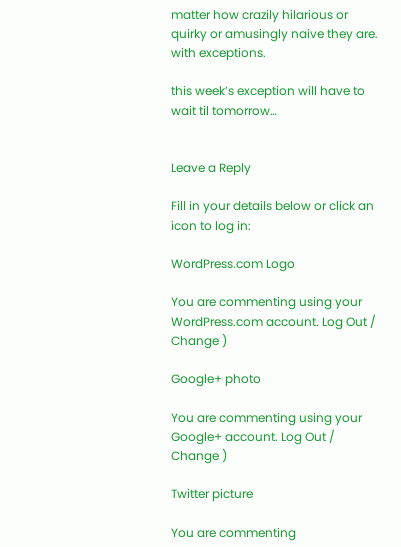matter how crazily hilarious or quirky or amusingly naive they are. with exceptions.

this week’s exception will have to wait til tomorrow…


Leave a Reply

Fill in your details below or click an icon to log in:

WordPress.com Logo

You are commenting using your WordPress.com account. Log Out /  Change )

Google+ photo

You are commenting using your Google+ account. Log Out /  Change )

Twitter picture

You are commenting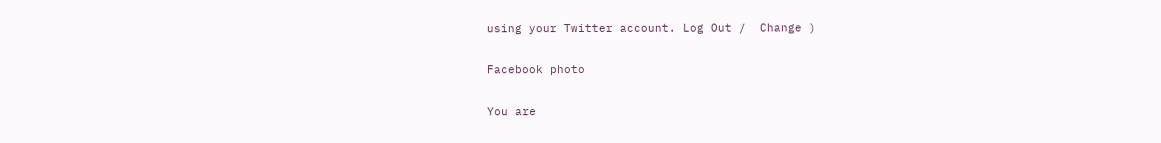using your Twitter account. Log Out /  Change )

Facebook photo

You are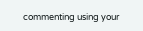commenting using your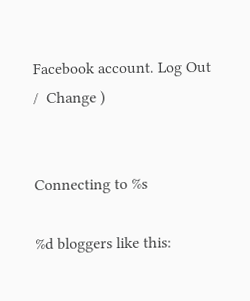Facebook account. Log Out /  Change )


Connecting to %s

%d bloggers like this: